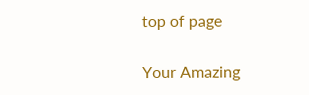top of page

Your Amazing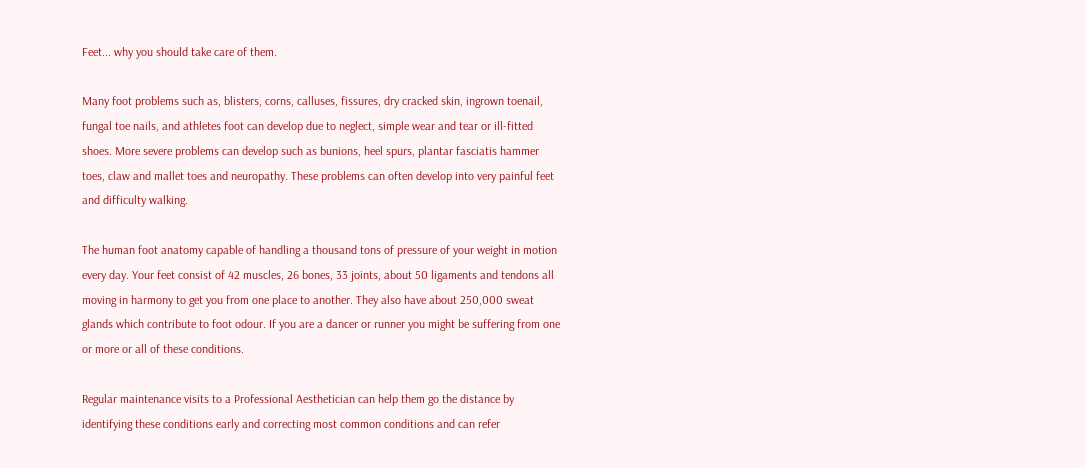Feet... why you should take care of them.

Many foot problems such as, blisters, corns, calluses, fissures, dry cracked skin, ingrown toenail, fungal toe nails, and athletes foot can develop due to neglect, simple wear and tear or ill-fitted shoes. More severe problems can develop such as bunions, heel spurs, plantar fasciatis hammer toes, claw and mallet toes and neuropathy. These problems can often develop into very painful feet and difficulty walking.

The human foot anatomy capable of handling a thousand tons of pressure of your weight in motion every day. Your feet consist of 42 muscles, 26 bones, 33 joints, about 50 ligaments and tendons all moving in harmony to get you from one place to another. They also have about 250,000 sweat glands which contribute to foot odour. If you are a dancer or runner you might be suffering from one or more or all of these conditions.

Regular maintenance visits to a Professional Aesthetician can help them go the distance by identifying these conditions early and correcting most common conditions and can refer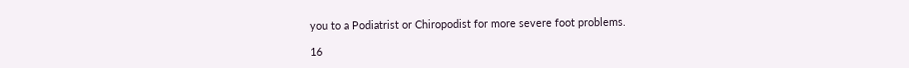you to a Podiatrist or Chiropodist for more severe foot problems.

16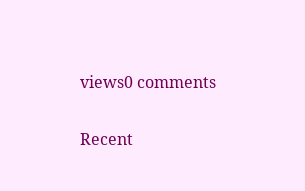views0 comments

Recent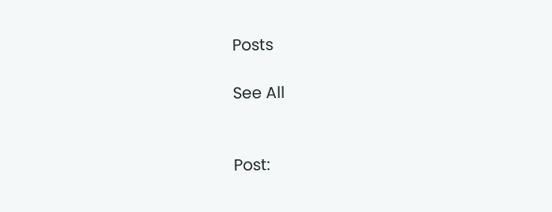Posts

See All


Post: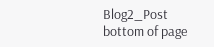Blog2_Post
bottom of page